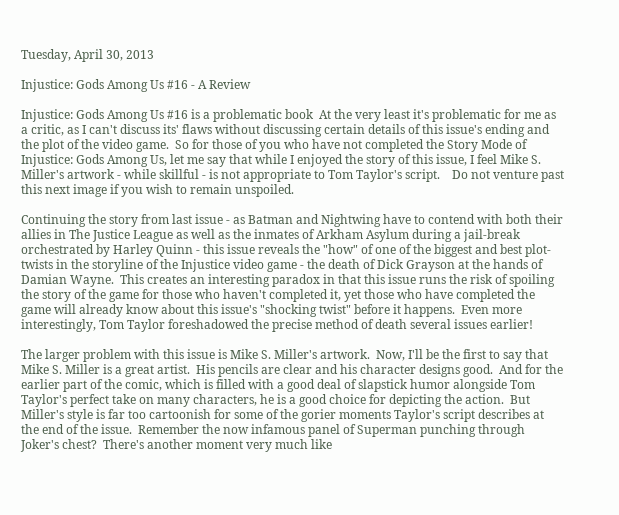Tuesday, April 30, 2013

Injustice: Gods Among Us #16 - A Review

Injustice: Gods Among Us #16 is a problematic book  At the very least it's problematic for me as a critic, as I can't discuss its' flaws without discussing certain details of this issue's ending and the plot of the video game.  So for those of you who have not completed the Story Mode of Injustice: Gods Among Us, let me say that while I enjoyed the story of this issue, I feel Mike S. Miller's artwork - while skillful - is not appropriate to Tom Taylor's script.    Do not venture past this next image if you wish to remain unspoiled.

Continuing the story from last issue - as Batman and Nightwing have to contend with both their allies in The Justice League as well as the inmates of Arkham Asylum during a jail-break orchestrated by Harley Quinn - this issue reveals the "how" of one of the biggest and best plot-twists in the storyline of the Injustice video game - the death of Dick Grayson at the hands of Damian Wayne.  This creates an interesting paradox in that this issue runs the risk of spoiling the story of the game for those who haven't completed it, yet those who have completed the game will already know about this issue's "shocking twist" before it happens.  Even more interestingly, Tom Taylor foreshadowed the precise method of death several issues earlier!

The larger problem with this issue is Mike S. Miller's artwork.  Now, I'll be the first to say that Mike S. Miller is a great artist.  His pencils are clear and his character designs good.  And for the earlier part of the comic, which is filled with a good deal of slapstick humor alongside Tom Taylor's perfect take on many characters, he is a good choice for depicting the action.  But Miller's style is far too cartoonish for some of the gorier moments Taylor's script describes at the end of the issue.  Remember the now infamous panel of Superman punching through Joker's chest?  There's another moment very much like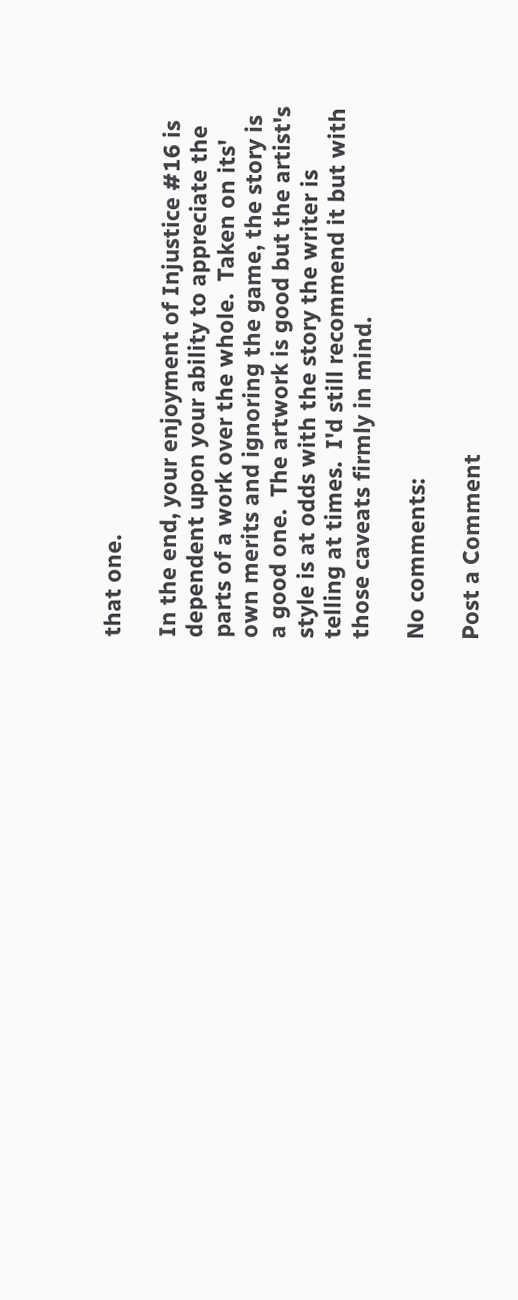that one.

In the end, your enjoyment of Injustice #16 is dependent upon your ability to appreciate the parts of a work over the whole.  Taken on its' own merits and ignoring the game, the story is a good one.  The artwork is good but the artist's style is at odds with the story the writer is telling at times.  I'd still recommend it but with those caveats firmly in mind.

No comments:

Post a Comment